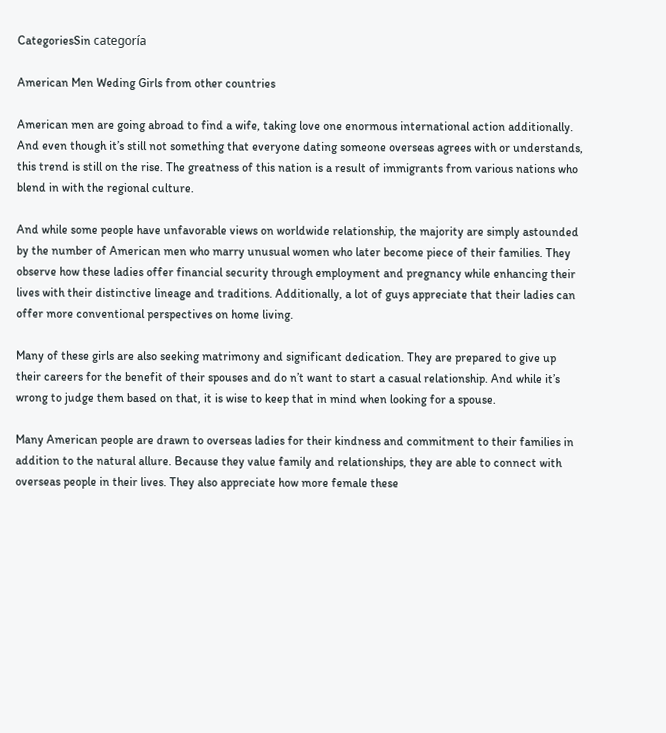CategoriesSin categoría

American Men Weding Girls from other countries

American men are going abroad to find a wife, taking love one enormous international action additionally. And even though it’s still not something that everyone dating someone overseas agrees with or understands, this trend is still on the rise. The greatness of this nation is a result of immigrants from various nations who blend in with the regional culture.

And while some people have unfavorable views on worldwide relationship, the majority are simply astounded by the number of American men who marry unusual women who later become piece of their families. They observe how these ladies offer financial security through employment and pregnancy while enhancing their lives with their distinctive lineage and traditions. Additionally, a lot of guys appreciate that their ladies can offer more conventional perspectives on home living.

Many of these girls are also seeking matrimony and significant dedication. They are prepared to give up their careers for the benefit of their spouses and do n’t want to start a casual relationship. And while it’s wrong to judge them based on that, it is wise to keep that in mind when looking for a spouse.

Many American people are drawn to overseas ladies for their kindness and commitment to their families in addition to the natural allure. Because they value family and relationships, they are able to connect with overseas people in their lives. They also appreciate how more female these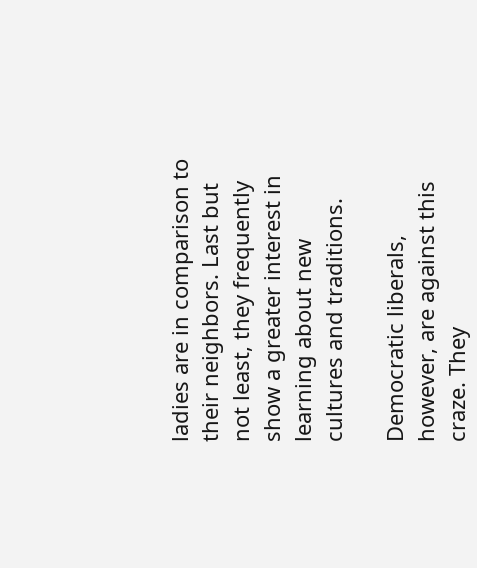ladies are in comparison to their neighbors. Last but not least, they frequently show a greater interest in learning about new cultures and traditions.

Democratic liberals, however, are against this craze. They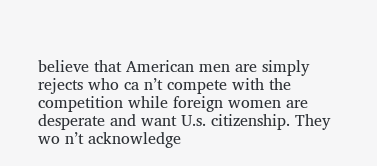believe that American men are simply rejects who ca n’t compete with the competition while foreign women are desperate and want U.s. citizenship. They wo n’t acknowledge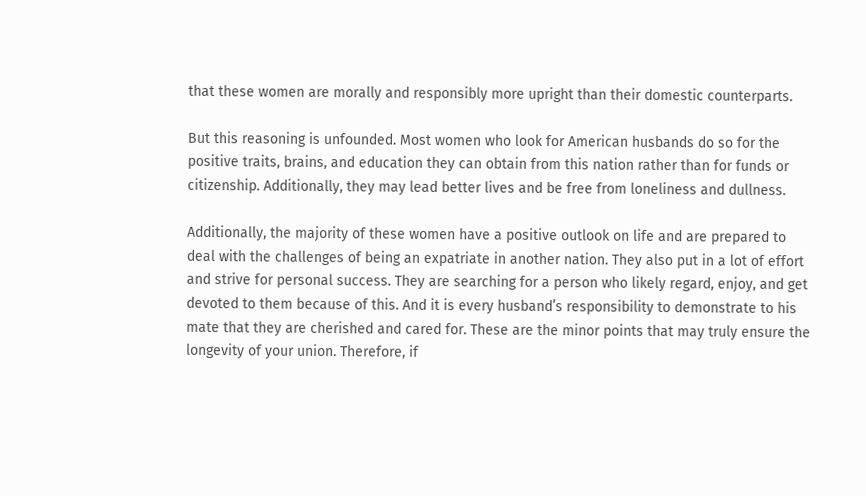that these women are morally and responsibly more upright than their domestic counterparts.

But this reasoning is unfounded. Most women who look for American husbands do so for the positive traits, brains, and education they can obtain from this nation rather than for funds or citizenship. Additionally, they may lead better lives and be free from loneliness and dullness.

Additionally, the majority of these women have a positive outlook on life and are prepared to deal with the challenges of being an expatriate in another nation. They also put in a lot of effort and strive for personal success. They are searching for a person who likely regard, enjoy, and get devoted to them because of this. And it is every husband’s responsibility to demonstrate to his mate that they are cherished and cared for. These are the minor points that may truly ensure the longevity of your union. Therefore, if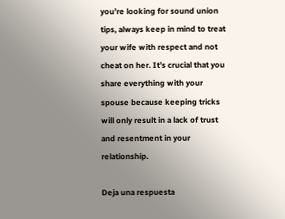you’re looking for sound union tips, always keep in mind to treat your wife with respect and not cheat on her. It’s crucial that you share everything with your spouse because keeping tricks will only result in a lack of trust and resentment in your relationship.

Deja una respuesta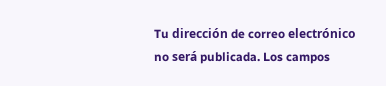Tu dirección de correo electrónico no será publicada. Los campos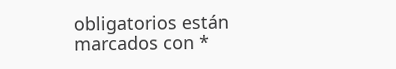obligatorios están marcados con *